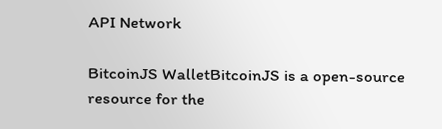API Network

BitcoinJS WalletBitcoinJS is a open-source resource for the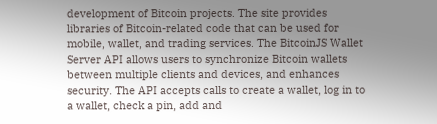development of Bitcoin projects. The site provides libraries of Bitcoin-related code that can be used for mobile, wallet, and trading services. The BitcoinJS Wallet Server API allows users to synchronize Bitcoin wallets between multiple clients and devices, and enhances security. The API accepts calls to create a wallet, log in to a wallet, check a pin, add and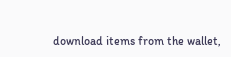download items from the wallet,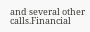and several other calls.Financial